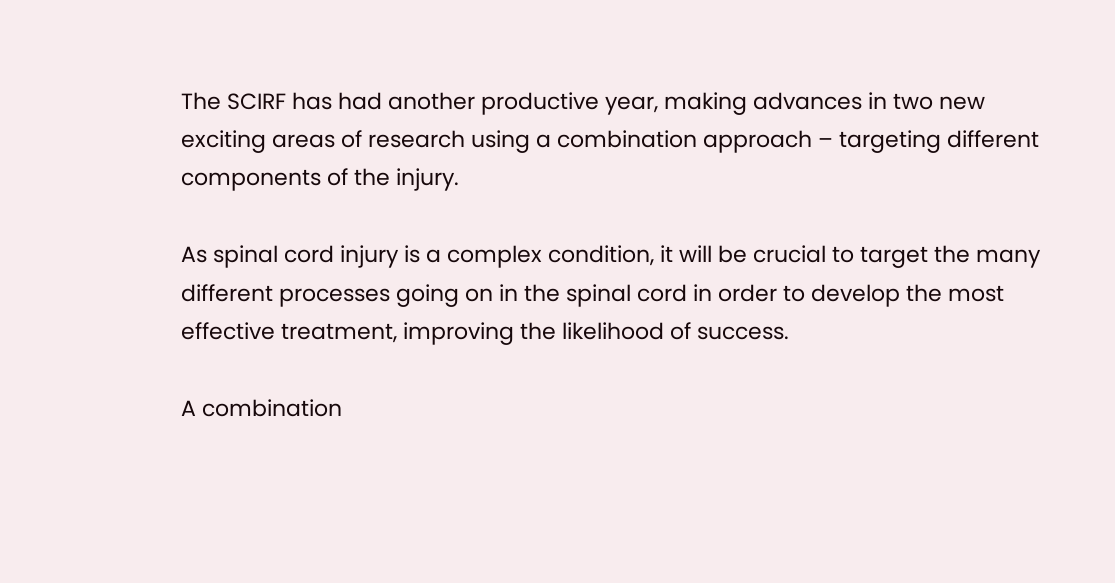The SCIRF has had another productive year, making advances in two new exciting areas of research using a combination approach – targeting different components of the injury.

As spinal cord injury is a complex condition, it will be crucial to target the many different processes going on in the spinal cord in order to develop the most effective treatment, improving the likelihood of success.

A combination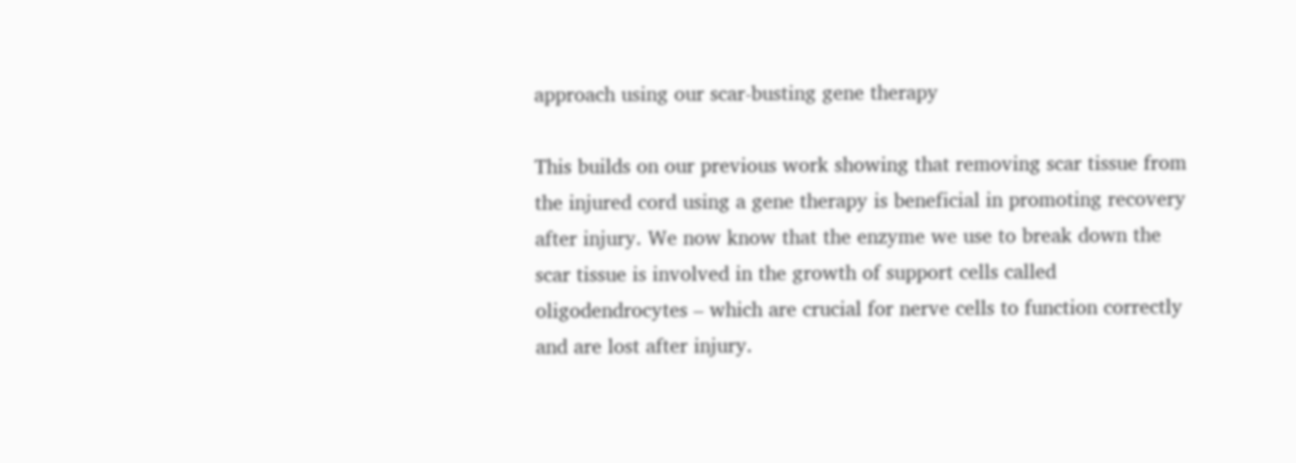approach using our scar-busting gene therapy

This builds on our previous work showing that removing scar tissue from the injured cord using a gene therapy is beneficial in promoting recovery after injury. We now know that the enzyme we use to break down the scar tissue is involved in the growth of support cells called oligodendrocytes – which are crucial for nerve cells to function correctly and are lost after injury.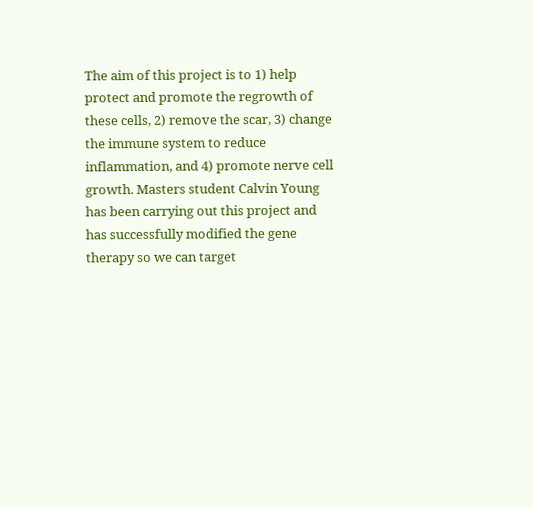The aim of this project is to 1) help protect and promote the regrowth of these cells, 2) remove the scar, 3) change the immune system to reduce inflammation, and 4) promote nerve cell growth. Masters student Calvin Young has been carrying out this project and has successfully modified the gene therapy so we can target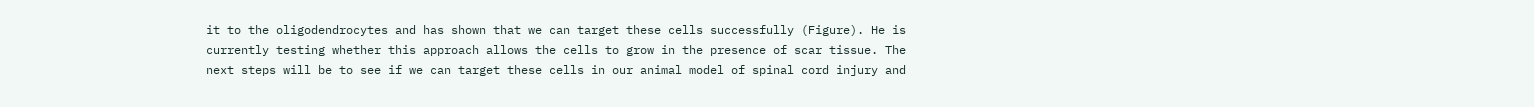it to the oligodendrocytes and has shown that we can target these cells successfully (Figure). He is currently testing whether this approach allows the cells to grow in the presence of scar tissue. The next steps will be to see if we can target these cells in our animal model of spinal cord injury and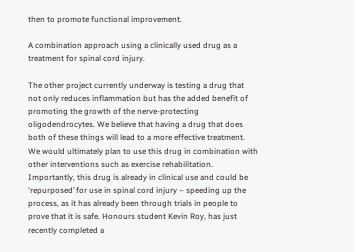then to promote functional improvement.

A combination approach using a clinically used drug as a treatment for spinal cord injury.

The other project currently underway is testing a drug that not only reduces inflammation but has the added benefit of promoting the growth of the nerve-protecting oligodendrocytes. We believe that having a drug that does both of these things will lead to a more effective treatment. We would ultimately plan to use this drug in combination with other interventions such as exercise rehabilitation. Importantly, this drug is already in clinical use and could be ‘repurposed’ for use in spinal cord injury – speeding up the process, as it has already been through trials in people to prove that it is safe. Honours student Kevin Roy, has just recently completed a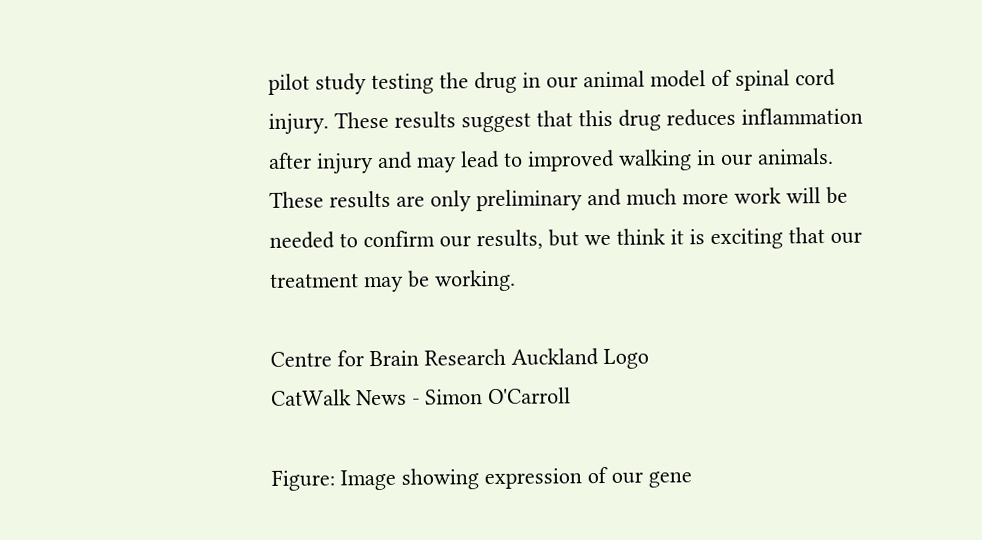pilot study testing the drug in our animal model of spinal cord injury. These results suggest that this drug reduces inflammation after injury and may lead to improved walking in our animals. These results are only preliminary and much more work will be needed to confirm our results, but we think it is exciting that our treatment may be working.

Centre for Brain Research Auckland Logo
CatWalk News - Simon O'Carroll

Figure: Image showing expression of our gene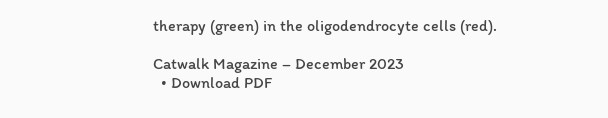therapy (green) in the oligodendrocyte cells (red).

Catwalk Magazine – December 2023
  • Download PDF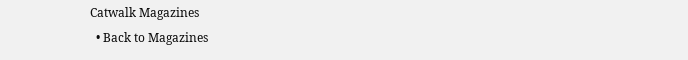Catwalk Magazines
  • Back to Magazines